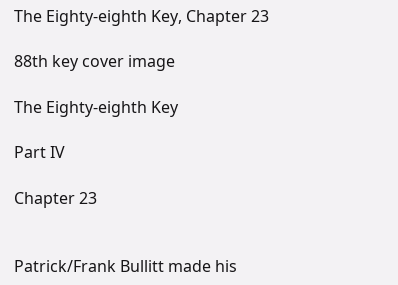The Eighty-eighth Key, Chapter 23

88th key cover image

The Eighty-eighth Key

Part IV

Chapter 23


Patrick/Frank Bullitt made his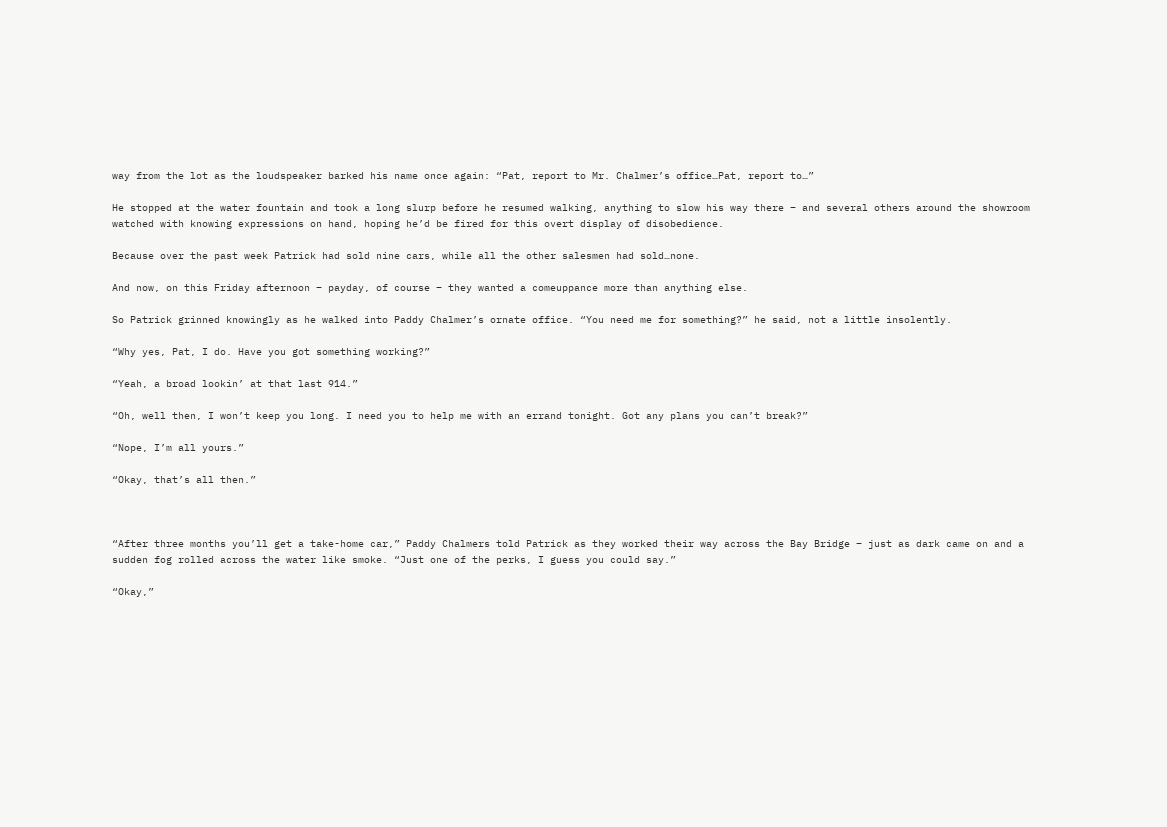way from the lot as the loudspeaker barked his name once again: “Pat, report to Mr. Chalmer’s office…Pat, report to…”

He stopped at the water fountain and took a long slurp before he resumed walking, anything to slow his way there – and several others around the showroom watched with knowing expressions on hand, hoping he’d be fired for this overt display of disobedience.

Because over the past week Patrick had sold nine cars, while all the other salesmen had sold…none.

And now, on this Friday afternoon – payday, of course – they wanted a comeuppance more than anything else.

So Patrick grinned knowingly as he walked into Paddy Chalmer’s ornate office. “You need me for something?” he said, not a little insolently.

“Why yes, Pat, I do. Have you got something working?”

“Yeah, a broad lookin’ at that last 914.”

“Oh, well then, I won’t keep you long. I need you to help me with an errand tonight. Got any plans you can’t break?”

“Nope, I’m all yours.”

“Okay, that’s all then.”



“After three months you’ll get a take-home car,” Paddy Chalmers told Patrick as they worked their way across the Bay Bridge – just as dark came on and a sudden fog rolled across the water like smoke. “Just one of the perks, I guess you could say.”

“Okay,”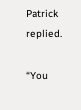Patrick replied.

“You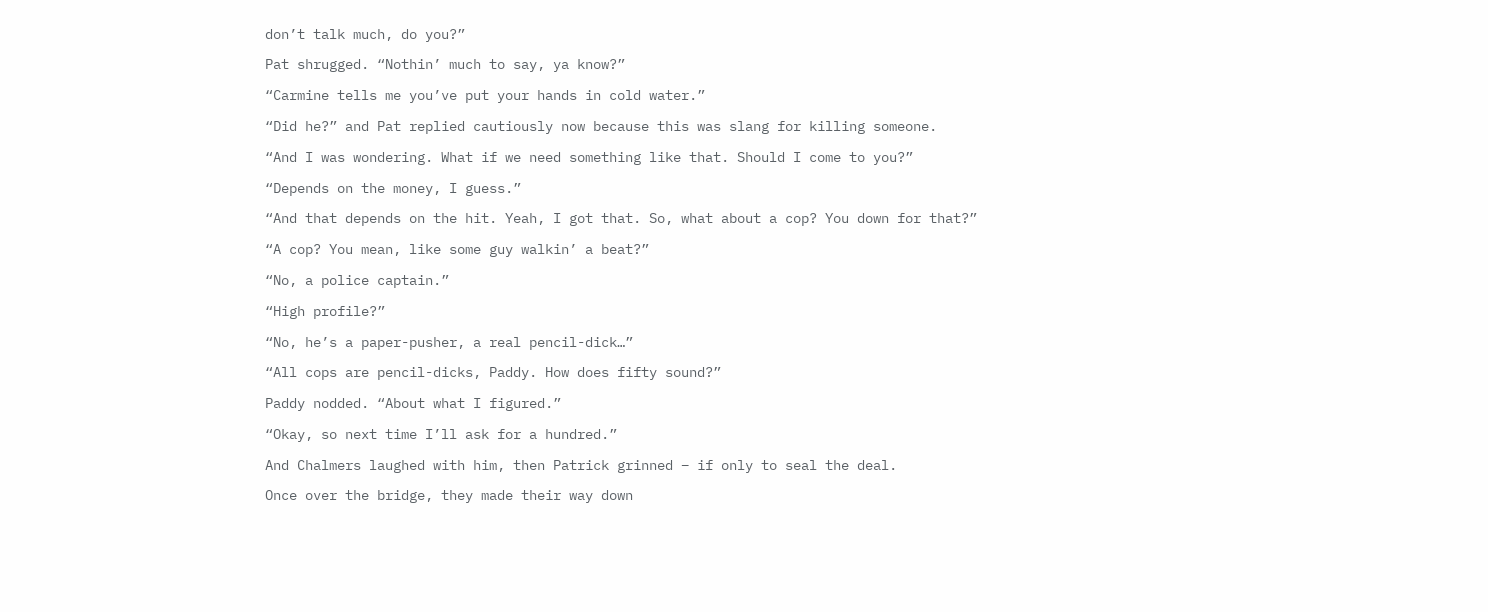don’t talk much, do you?”

Pat shrugged. “Nothin’ much to say, ya know?”

“Carmine tells me you’ve put your hands in cold water.”

“Did he?” and Pat replied cautiously now because this was slang for killing someone.

“And I was wondering. What if we need something like that. Should I come to you?”

“Depends on the money, I guess.”

“And that depends on the hit. Yeah, I got that. So, what about a cop? You down for that?”

“A cop? You mean, like some guy walkin’ a beat?”

“No, a police captain.”

“High profile?”

“No, he’s a paper-pusher, a real pencil-dick…”

“All cops are pencil-dicks, Paddy. How does fifty sound?”

Paddy nodded. “About what I figured.”

“Okay, so next time I’ll ask for a hundred.”

And Chalmers laughed with him, then Patrick grinned – if only to seal the deal.

Once over the bridge, they made their way down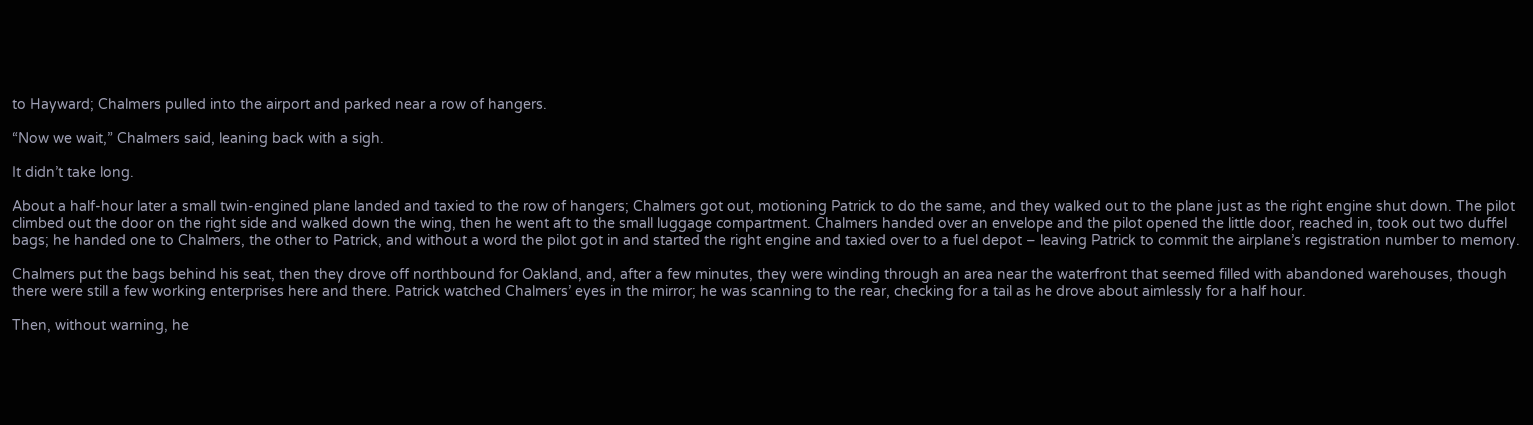to Hayward; Chalmers pulled into the airport and parked near a row of hangers.

“Now we wait,” Chalmers said, leaning back with a sigh.

It didn’t take long.

About a half-hour later a small twin-engined plane landed and taxied to the row of hangers; Chalmers got out, motioning Patrick to do the same, and they walked out to the plane just as the right engine shut down. The pilot climbed out the door on the right side and walked down the wing, then he went aft to the small luggage compartment. Chalmers handed over an envelope and the pilot opened the little door, reached in, took out two duffel bags; he handed one to Chalmers, the other to Patrick, and without a word the pilot got in and started the right engine and taxied over to a fuel depot – leaving Patrick to commit the airplane’s registration number to memory.

Chalmers put the bags behind his seat, then they drove off northbound for Oakland, and, after a few minutes, they were winding through an area near the waterfront that seemed filled with abandoned warehouses, though there were still a few working enterprises here and there. Patrick watched Chalmers’ eyes in the mirror; he was scanning to the rear, checking for a tail as he drove about aimlessly for a half hour.

Then, without warning, he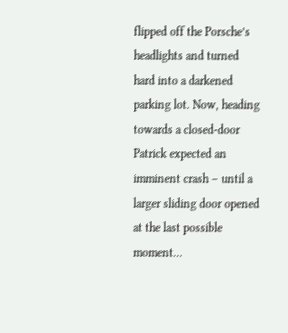flipped off the Porsche’s headlights and turned hard into a darkened parking lot. Now, heading towards a closed-door Patrick expected an imminent crash – until a larger sliding door opened at the last possible moment…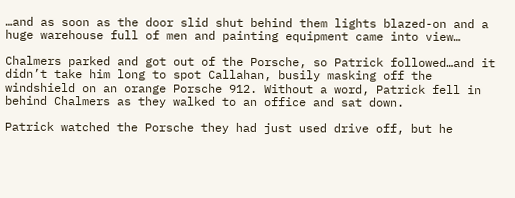…and as soon as the door slid shut behind them lights blazed-on and a huge warehouse full of men and painting equipment came into view…

Chalmers parked and got out of the Porsche, so Patrick followed…and it didn’t take him long to spot Callahan, busily masking off the windshield on an orange Porsche 912. Without a word, Patrick fell in behind Chalmers as they walked to an office and sat down.

Patrick watched the Porsche they had just used drive off, but he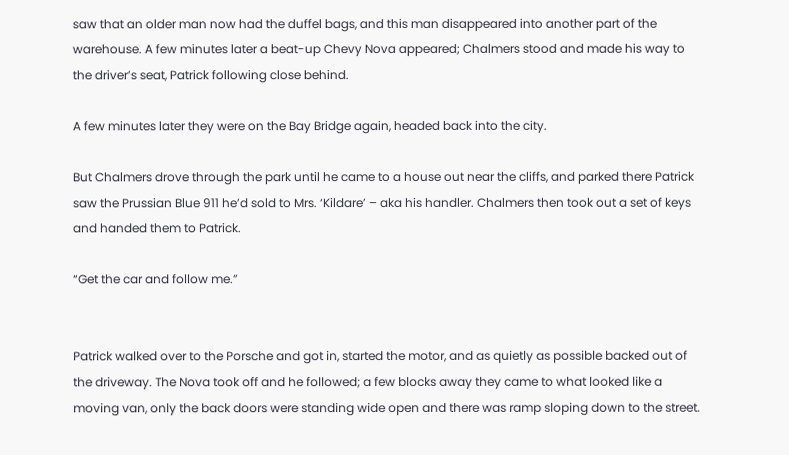saw that an older man now had the duffel bags, and this man disappeared into another part of the warehouse. A few minutes later a beat-up Chevy Nova appeared; Chalmers stood and made his way to the driver’s seat, Patrick following close behind.

A few minutes later they were on the Bay Bridge again, headed back into the city.

But Chalmers drove through the park until he came to a house out near the cliffs, and parked there Patrick saw the Prussian Blue 911 he’d sold to Mrs. ‘Kildare’ – aka his handler. Chalmers then took out a set of keys and handed them to Patrick.

“Get the car and follow me.”


Patrick walked over to the Porsche and got in, started the motor, and as quietly as possible backed out of the driveway. The Nova took off and he followed; a few blocks away they came to what looked like a moving van, only the back doors were standing wide open and there was ramp sloping down to the street.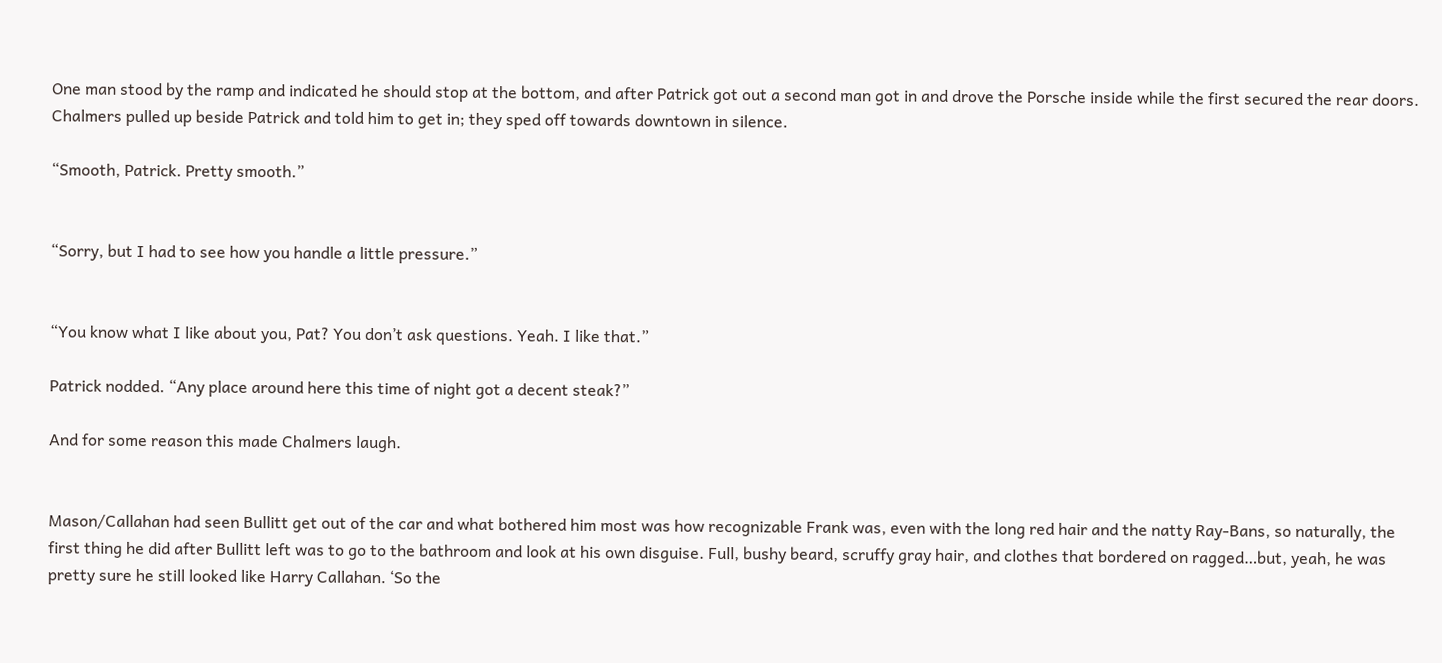One man stood by the ramp and indicated he should stop at the bottom, and after Patrick got out a second man got in and drove the Porsche inside while the first secured the rear doors. Chalmers pulled up beside Patrick and told him to get in; they sped off towards downtown in silence.

“Smooth, Patrick. Pretty smooth.”


“Sorry, but I had to see how you handle a little pressure.”


“You know what I like about you, Pat? You don’t ask questions. Yeah. I like that.”

Patrick nodded. “Any place around here this time of night got a decent steak?”

And for some reason this made Chalmers laugh.


Mason/Callahan had seen Bullitt get out of the car and what bothered him most was how recognizable Frank was, even with the long red hair and the natty Ray-Bans, so naturally, the first thing he did after Bullitt left was to go to the bathroom and look at his own disguise. Full, bushy beard, scruffy gray hair, and clothes that bordered on ragged…but, yeah, he was pretty sure he still looked like Harry Callahan. ‘So the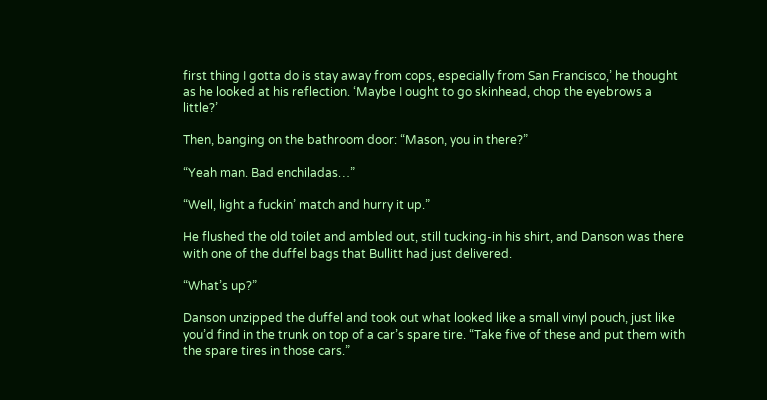first thing I gotta do is stay away from cops, especially from San Francisco,’ he thought as he looked at his reflection. ‘Maybe I ought to go skinhead, chop the eyebrows a little?’

Then, banging on the bathroom door: “Mason, you in there?”

“Yeah man. Bad enchiladas…”

“Well, light a fuckin’ match and hurry it up.”

He flushed the old toilet and ambled out, still tucking-in his shirt, and Danson was there with one of the duffel bags that Bullitt had just delivered.

“What’s up?”

Danson unzipped the duffel and took out what looked like a small vinyl pouch, just like you’d find in the trunk on top of a car’s spare tire. “Take five of these and put them with the spare tires in those cars.”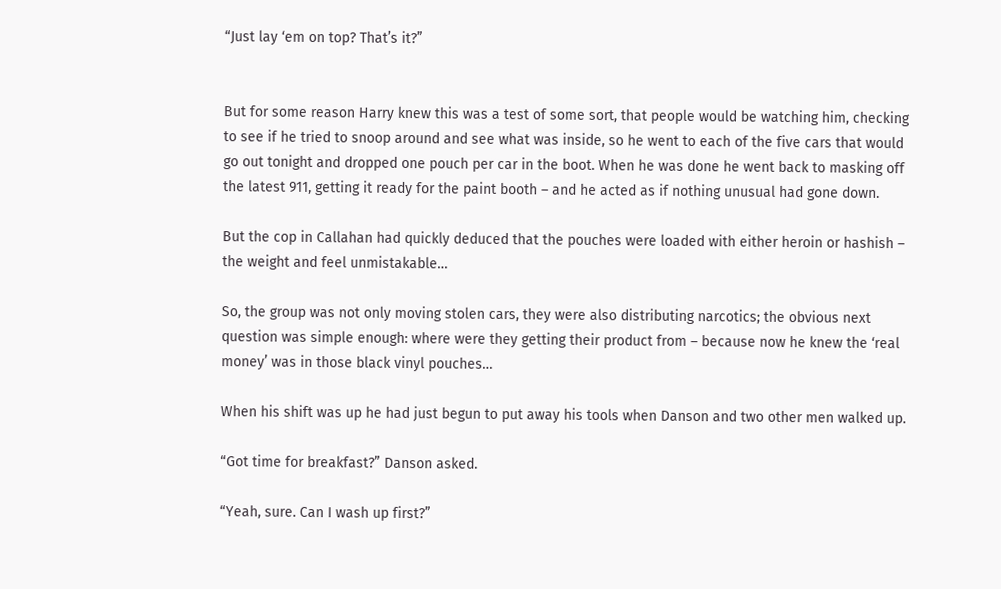“Just lay ‘em on top? That’s it?”


But for some reason Harry knew this was a test of some sort, that people would be watching him, checking to see if he tried to snoop around and see what was inside, so he went to each of the five cars that would go out tonight and dropped one pouch per car in the boot. When he was done he went back to masking off the latest 911, getting it ready for the paint booth – and he acted as if nothing unusual had gone down.

But the cop in Callahan had quickly deduced that the pouches were loaded with either heroin or hashish – the weight and feel unmistakable…

So, the group was not only moving stolen cars, they were also distributing narcotics; the obvious next question was simple enough: where were they getting their product from – because now he knew the ‘real money’ was in those black vinyl pouches…

When his shift was up he had just begun to put away his tools when Danson and two other men walked up.

“Got time for breakfast?” Danson asked.

“Yeah, sure. Can I wash up first?”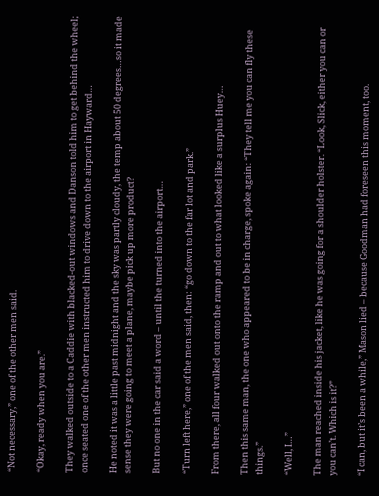“Not necessary,” one of the other men said.

“Okay, ready when you are.”

They walked outside to a Caddie with blacked-out windows and Danson told him to get behind the wheel; once seated one of the other men instructed him to drive down to the airport in Hayward…

He noted it was a little past midnight and the sky was partly cloudy, the temp about 50 degrees…so it made sense they were going to meet a plane, maybe pick up more product?

But no one in the car said a word – until the turned into the airport…

“Turn left here,” one of the men said, then: “go down to the far lot and park.”

From there, all four walked out onto the ramp and out to what looked like a surplus Huey…

Then this same man, the one who appeared to be in charge, spoke again: “They tell me you can fly these things.”

“Well, I…”

The man reached inside his jacket, like he was going for a shoulder holster. “Look, Slick, either you can or you can’t. Which is it?”

“I can, but it’s been a while,” Mason lied – because Goodman had foreseen this moment, too.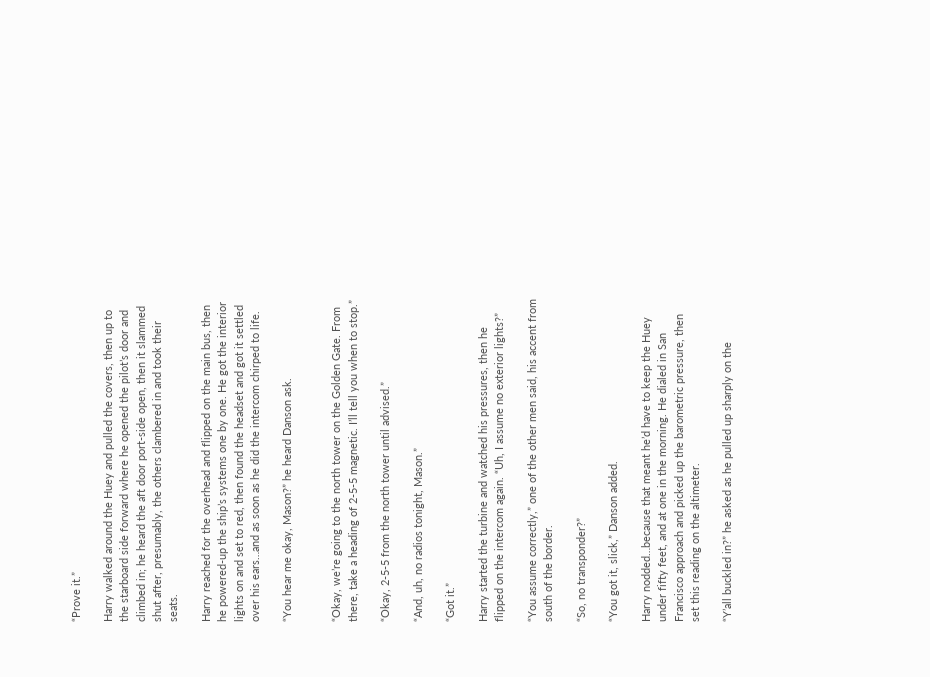“Prove it.”

Harry walked around the Huey and pulled the covers, then up to the starboard side forward where he opened the pilot’s door and climbed in; he heard the aft door port-side open, then it slammed shut after, presumably, the others clambered in and took their seats.

Harry reached for the overhead and flipped on the main bus, then he powered-up the ship’s systems one by one. He got the interior lights on and set to red, then found the headset and got it settled over his ears…and as soon as he did the intercom chirped to life.

“You hear me okay, Mason?” he heard Danson ask.


“Okay, we’re going to the north tower on the Golden Gate. From there, take a heading of 2-5-5 magnetic. I’ll tell you when to stop.”

“Okay, 2-5-5 from the north tower until advised.”

“And, uh, no radios tonight, Mason.”

“Got it.”

Harry started the turbine and watched his pressures, then he flipped on the intercom again. “Uh, I assume no exterior lights?”

“You assume correctly,” one of the other men said, his accent from south of the border.

“So, no transponder?”

“You got it, slick,” Danson added.

Harry nodded…because that meant he’d have to keep the Huey under fifty feet, and at one in the morning. He dialed in San Francisco approach and picked up the barometric pressure, then set this reading on the altimeter.

“Y’all buckled in?” he asked as he pulled up sharply on the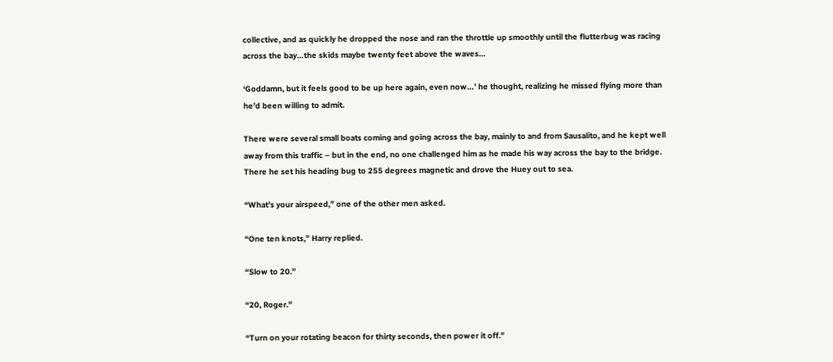collective, and as quickly he dropped the nose and ran the throttle up smoothly until the flutterbug was racing across the bay…the skids maybe twenty feet above the waves…

‘Goddamn, but it feels good to be up here again, even now…’ he thought, realizing he missed flying more than he’d been willing to admit.

There were several small boats coming and going across the bay, mainly to and from Sausalito, and he kept well away from this traffic – but in the end, no one challenged him as he made his way across the bay to the bridge. There he set his heading bug to 255 degrees magnetic and drove the Huey out to sea.

“What’s your airspeed,” one of the other men asked.

“One ten knots,” Harry replied.

“Slow to 20.”

“20, Roger.”

“Turn on your rotating beacon for thirty seconds, then power it off.”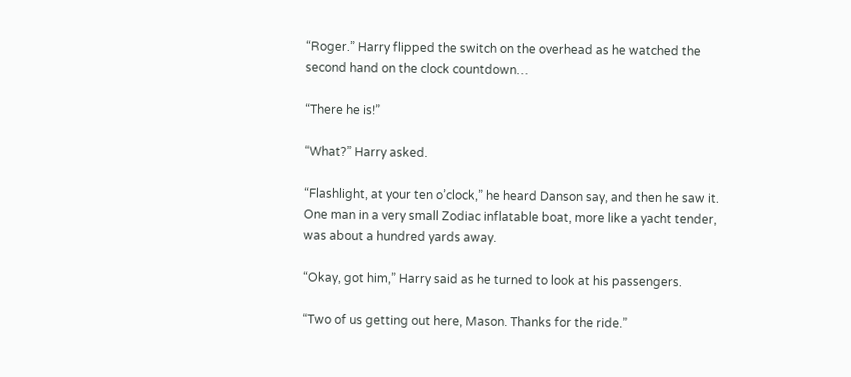“Roger.” Harry flipped the switch on the overhead as he watched the second hand on the clock countdown…

“There he is!”

“What?” Harry asked.

“Flashlight, at your ten o’clock,” he heard Danson say, and then he saw it. One man in a very small Zodiac inflatable boat, more like a yacht tender, was about a hundred yards away.

“Okay, got him,” Harry said as he turned to look at his passengers.

“Two of us getting out here, Mason. Thanks for the ride.”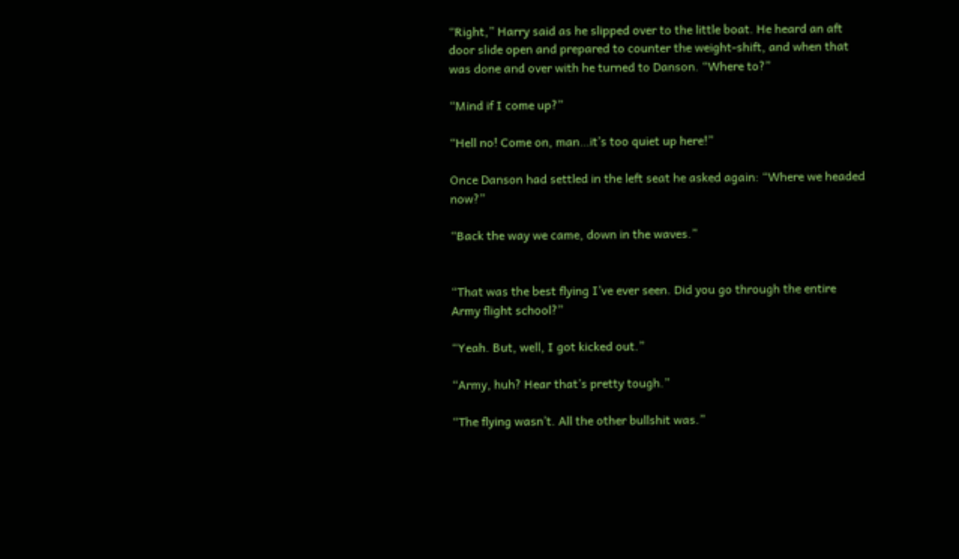“Right,” Harry said as he slipped over to the little boat. He heard an aft door slide open and prepared to counter the weight-shift, and when that was done and over with he turned to Danson. “Where to?”

“Mind if I come up?”

“Hell no! Come on, man…it’s too quiet up here!”

Once Danson had settled in the left seat he asked again: “Where we headed now?”

“Back the way we came, down in the waves.”


“That was the best flying I’ve ever seen. Did you go through the entire Army flight school?”

“Yeah. But, well, I got kicked out.”

“Army, huh? Hear that’s pretty tough.”

“The flying wasn’t. All the other bullshit was.”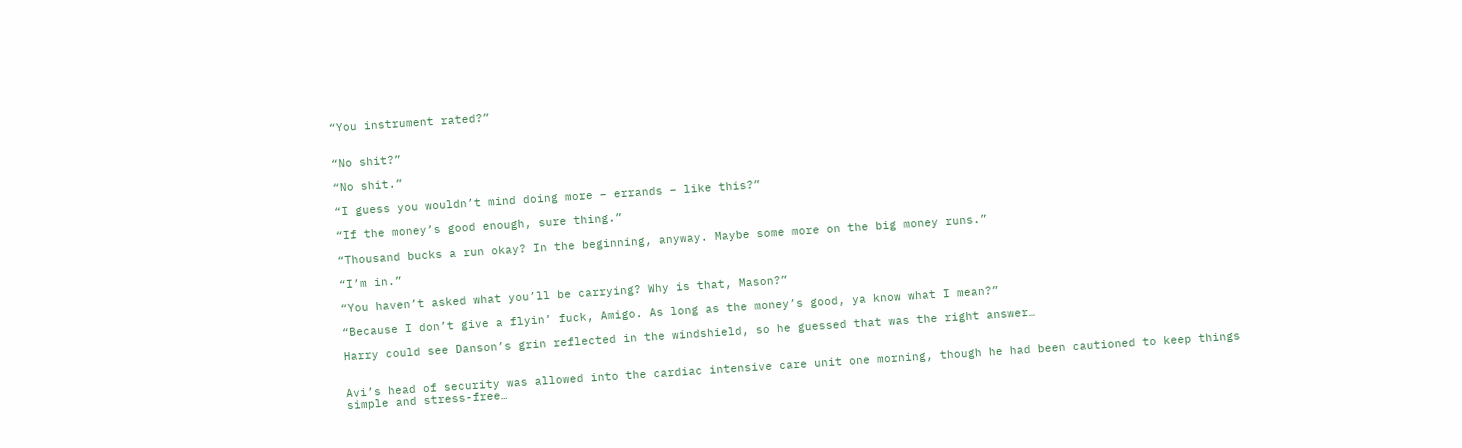“You instrument rated?”


“No shit?”

“No shit.”

“I guess you wouldn’t mind doing more – errands – like this?”

“If the money’s good enough, sure thing.”

“Thousand bucks a run okay? In the beginning, anyway. Maybe some more on the big money runs.”

“I’m in.”

“You haven’t asked what you’ll be carrying? Why is that, Mason?”

“Because I don’t give a flyin’ fuck, Amigo. As long as the money’s good, ya know what I mean?”

Harry could see Danson’s grin reflected in the windshield, so he guessed that was the right answer…


Avi’s head of security was allowed into the cardiac intensive care unit one morning, though he had been cautioned to keep things simple and stress-free…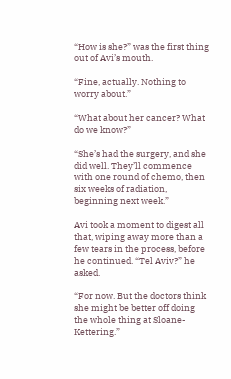“How is she?” was the first thing out of Avi’s mouth.

“Fine, actually. Nothing to worry about.”

“What about her cancer? What do we know?”

“She’s had the surgery, and she did well. They’ll commence with one round of chemo, then six weeks of radiation, beginning next week.”

Avi took a moment to digest all that, wiping away more than a few tears in the process, before he continued. “Tel Aviv?” he asked.

“For now. But the doctors think she might be better off doing the whole thing at Sloane-Kettering.”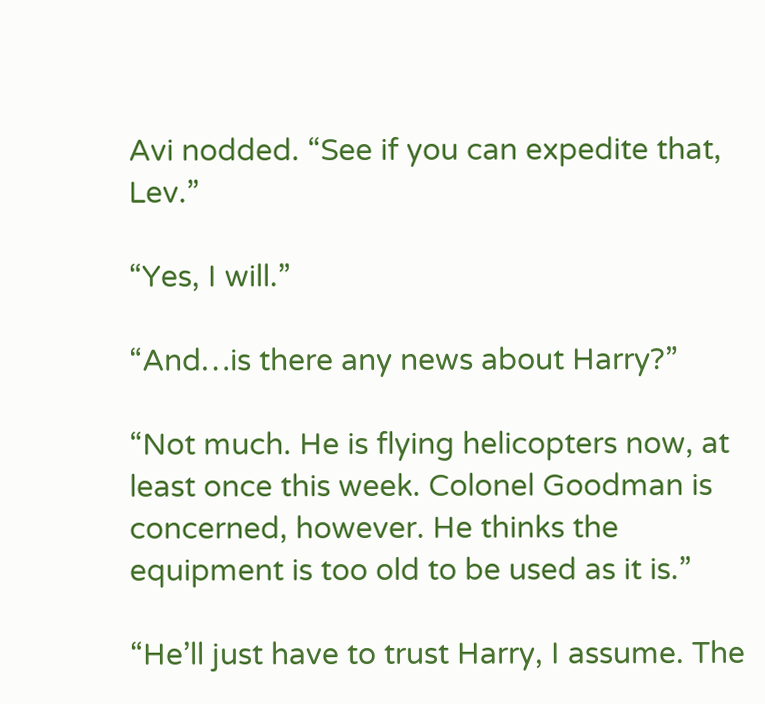Avi nodded. “See if you can expedite that, Lev.”

“Yes, I will.”

“And…is there any news about Harry?”

“Not much. He is flying helicopters now, at least once this week. Colonel Goodman is concerned, however. He thinks the equipment is too old to be used as it is.”

“He’ll just have to trust Harry, I assume. The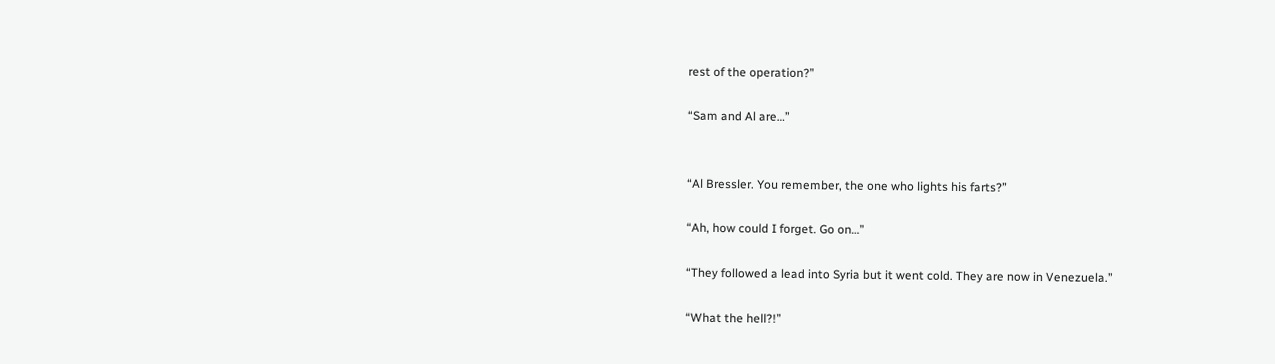rest of the operation?”

“Sam and Al are…”


“Al Bressler. You remember, the one who lights his farts?”

“Ah, how could I forget. Go on…”

“They followed a lead into Syria but it went cold. They are now in Venezuela.”

“What the hell?!”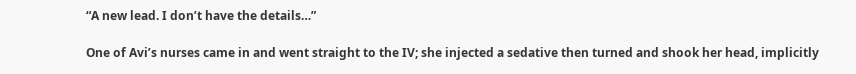“A new lead. I don’t have the details…”

One of Avi’s nurses came in and went straight to the IV; she injected a sedative then turned and shook her head, implicitly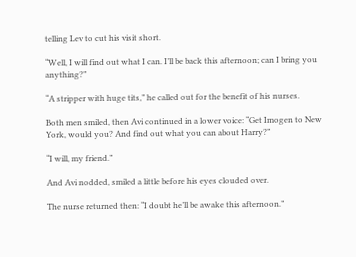telling Lev to cut his visit short.

“Well, I will find out what I can. I’ll be back this afternoon; can I bring you anything?”

“A stripper with huge tits,” he called out for the benefit of his nurses.

Both men smiled, then Avi continued in a lower voice: “Get Imogen to New York, would you? And find out what you can about Harry?”

“I will, my friend.”

And Avi nodded, smiled a little before his eyes clouded over.

The nurse returned then: “I doubt he’ll be awake this afternoon.”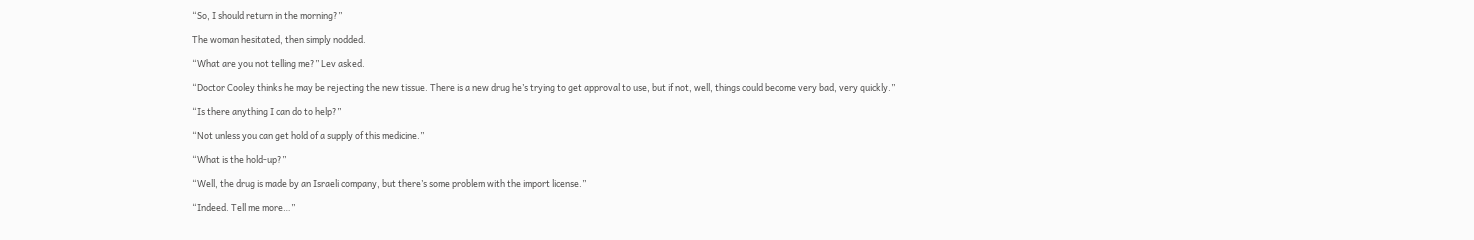“So, I should return in the morning?”

The woman hesitated, then simply nodded.

“What are you not telling me?” Lev asked.

“Doctor Cooley thinks he may be rejecting the new tissue. There is a new drug he’s trying to get approval to use, but if not, well, things could become very bad, very quickly.”

“Is there anything I can do to help?”

“Not unless you can get hold of a supply of this medicine.”

“What is the hold-up?”

“Well, the drug is made by an Israeli company, but there’s some problem with the import license.”

“Indeed. Tell me more…”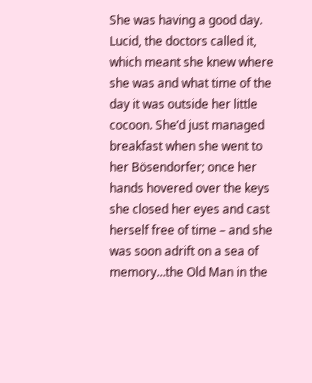She was having a good day. Lucid, the doctors called it, which meant she knew where she was and what time of the day it was outside her little cocoon. She’d just managed breakfast when she went to her Bösendorfer; once her hands hovered over the keys she closed her eyes and cast herself free of time – and she was soon adrift on a sea of memory…the Old Man in the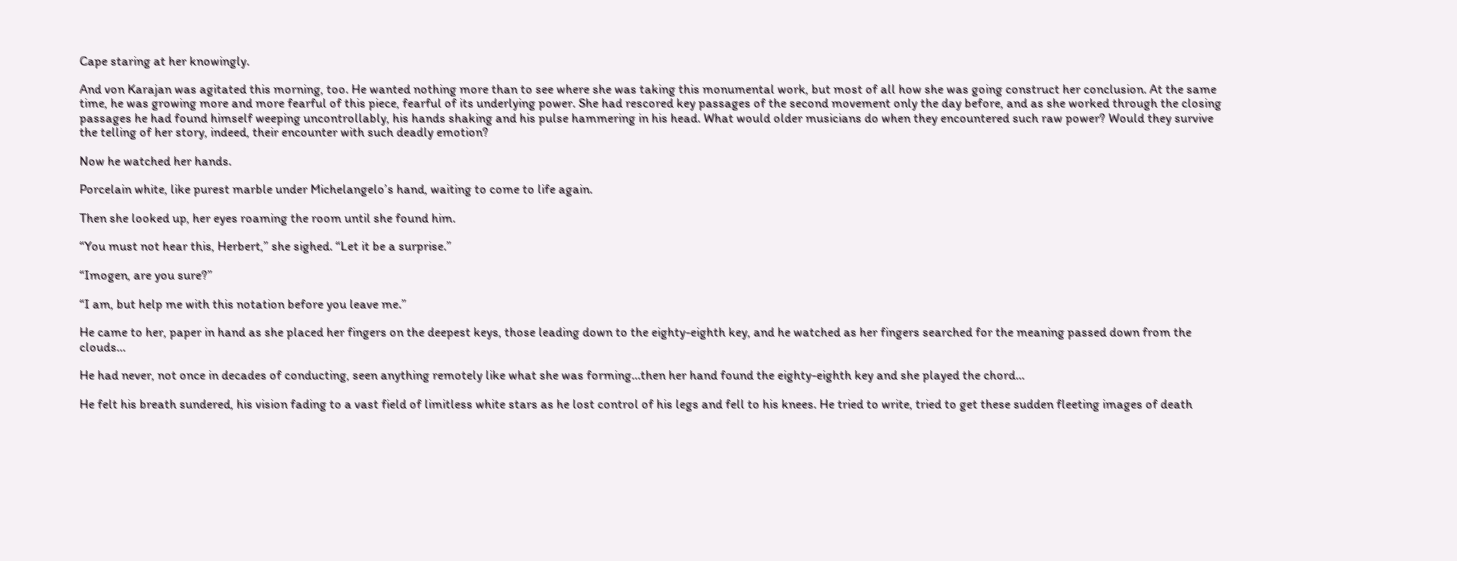Cape staring at her knowingly.

And von Karajan was agitated this morning, too. He wanted nothing more than to see where she was taking this monumental work, but most of all how she was going construct her conclusion. At the same time, he was growing more and more fearful of this piece, fearful of its underlying power. She had rescored key passages of the second movement only the day before, and as she worked through the closing passages he had found himself weeping uncontrollably, his hands shaking and his pulse hammering in his head. What would older musicians do when they encountered such raw power? Would they survive the telling of her story, indeed, their encounter with such deadly emotion?

Now he watched her hands.

Porcelain white, like purest marble under Michelangelo’s hand, waiting to come to life again.

Then she looked up, her eyes roaming the room until she found him.

“You must not hear this, Herbert,” she sighed. “Let it be a surprise.”

“Imogen, are you sure?”

“I am, but help me with this notation before you leave me.”

He came to her, paper in hand as she placed her fingers on the deepest keys, those leading down to the eighty-eighth key, and he watched as her fingers searched for the meaning passed down from the clouds…

He had never, not once in decades of conducting, seen anything remotely like what she was forming…then her hand found the eighty-eighth key and she played the chord…

He felt his breath sundered, his vision fading to a vast field of limitless white stars as he lost control of his legs and fell to his knees. He tried to write, tried to get these sudden fleeting images of death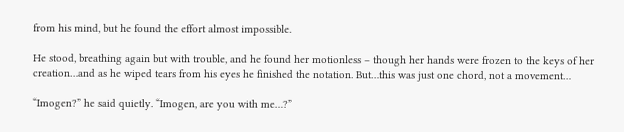from his mind, but he found the effort almost impossible.

He stood, breathing again but with trouble, and he found her motionless – though her hands were frozen to the keys of her creation…and as he wiped tears from his eyes he finished the notation. But…this was just one chord, not a movement…

“Imogen?” he said quietly. “Imogen, are you with me…?”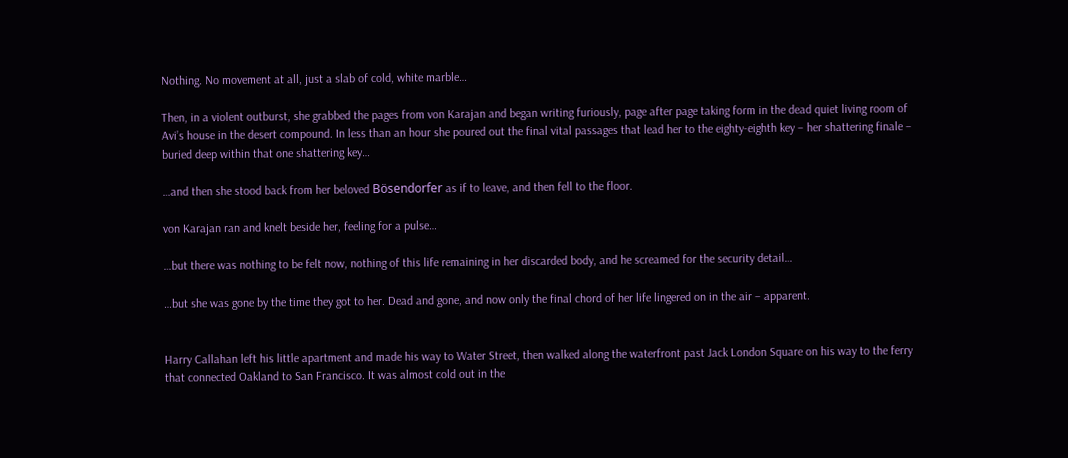Nothing. No movement at all, just a slab of cold, white marble…

Then, in a violent outburst, she grabbed the pages from von Karajan and began writing furiously, page after page taking form in the dead quiet living room of Avi’s house in the desert compound. In less than an hour she poured out the final vital passages that lead her to the eighty-eighth key – her shattering finale – buried deep within that one shattering key…

…and then she stood back from her beloved Bösendorfer as if to leave, and then fell to the floor.

von Karajan ran and knelt beside her, feeling for a pulse…

…but there was nothing to be felt now, nothing of this life remaining in her discarded body, and he screamed for the security detail…

…but she was gone by the time they got to her. Dead and gone, and now only the final chord of her life lingered on in the air – apparent.


Harry Callahan left his little apartment and made his way to Water Street, then walked along the waterfront past Jack London Square on his way to the ferry that connected Oakland to San Francisco. It was almost cold out in the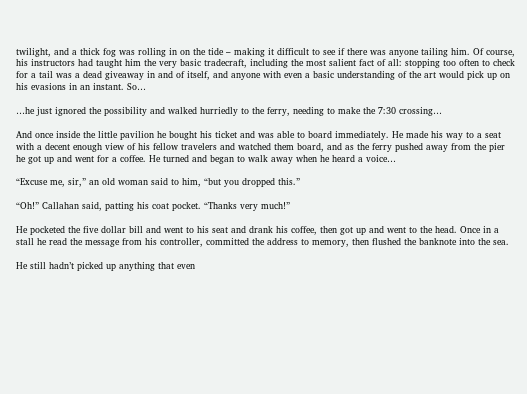twilight, and a thick fog was rolling in on the tide – making it difficult to see if there was anyone tailing him. Of course, his instructors had taught him the very basic tradecraft, including the most salient fact of all: stopping too often to check for a tail was a dead giveaway in and of itself, and anyone with even a basic understanding of the art would pick up on his evasions in an instant. So…

…he just ignored the possibility and walked hurriedly to the ferry, needing to make the 7:30 crossing…

And once inside the little pavilion he bought his ticket and was able to board immediately. He made his way to a seat with a decent enough view of his fellow travelers and watched them board, and as the ferry pushed away from the pier he got up and went for a coffee. He turned and began to walk away when he heard a voice…

“Excuse me, sir,” an old woman said to him, “but you dropped this.”

“Oh!” Callahan said, patting his coat pocket. “Thanks very much!”

He pocketed the five dollar bill and went to his seat and drank his coffee, then got up and went to the head. Once in a stall he read the message from his controller, committed the address to memory, then flushed the banknote into the sea.

He still hadn’t picked up anything that even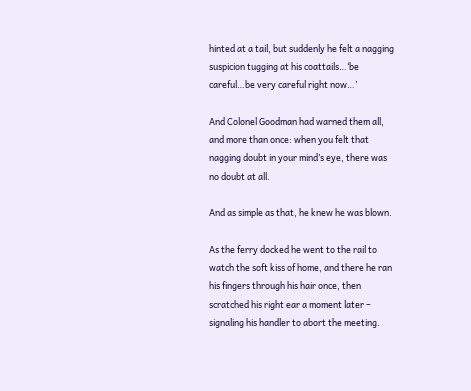hinted at a tail, but suddenly he felt a nagging suspicion tugging at his coattails…‘be careful…be very careful right now…’

And Colonel Goodman had warned them all, and more than once: when you felt that nagging doubt in your mind’s eye, there was no doubt at all.

And as simple as that, he knew he was blown.

As the ferry docked he went to the rail to watch the soft kiss of home, and there he ran his fingers through his hair once, then scratched his right ear a moment later – signaling his handler to abort the meeting.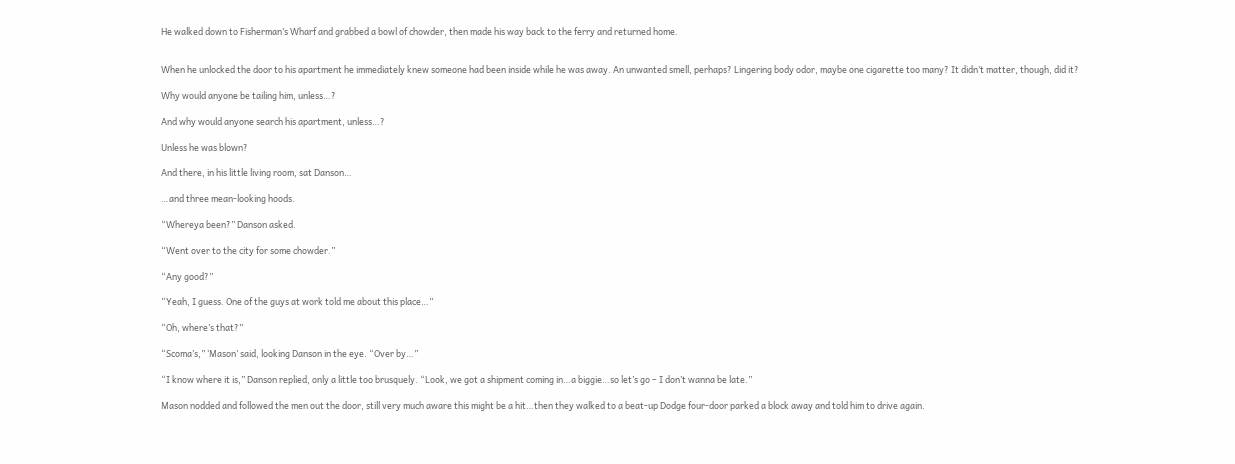He walked down to Fisherman’s Wharf and grabbed a bowl of chowder, then made his way back to the ferry and returned home.


When he unlocked the door to his apartment he immediately knew someone had been inside while he was away. An unwanted smell, perhaps? Lingering body odor, maybe one cigarette too many? It didn’t matter, though, did it?

Why would anyone be tailing him, unless…?

And why would anyone search his apartment, unless…?

Unless he was blown?

And there, in his little living room, sat Danson…

…and three mean-looking hoods.

“Whereya been?” Danson asked.

“Went over to the city for some chowder.”

“Any good?”

“Yeah, I guess. One of the guys at work told me about this place…”

“Oh, where’s that?”

“Scoma’s,” ‘Mason’ said, looking Danson in the eye. “Over by…”

“I know where it is,” Danson replied, only a little too brusquely. “Look, we got a shipment coming in…a biggie…so let’s go – I don’t wanna be late.”

Mason nodded and followed the men out the door, still very much aware this might be a hit…then they walked to a beat-up Dodge four-door parked a block away and told him to drive again.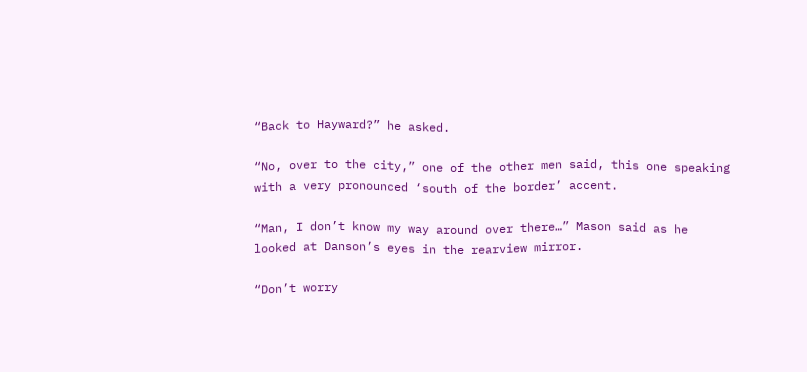“Back to Hayward?” he asked.

“No, over to the city,” one of the other men said, this one speaking with a very pronounced ‘south of the border’ accent.

“Man, I don’t know my way around over there…” Mason said as he looked at Danson’s eyes in the rearview mirror.

“Don’t worry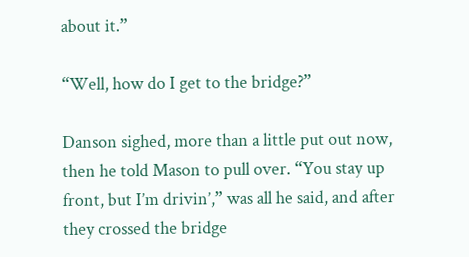about it.”

“Well, how do I get to the bridge?”

Danson sighed, more than a little put out now, then he told Mason to pull over. “You stay up front, but I’m drivin’,” was all he said, and after they crossed the bridge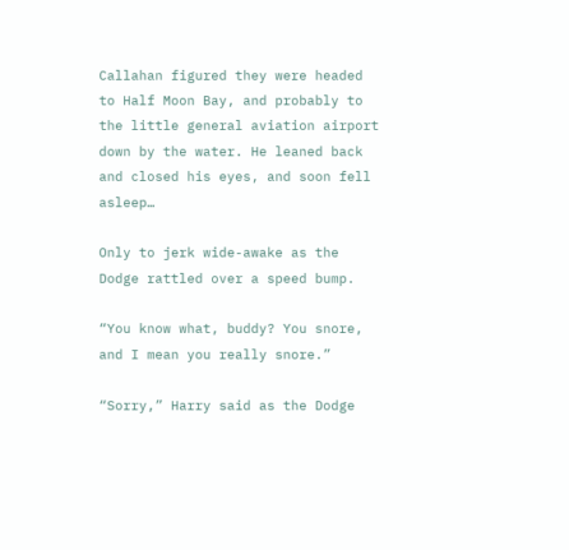Callahan figured they were headed to Half Moon Bay, and probably to the little general aviation airport down by the water. He leaned back and closed his eyes, and soon fell asleep…

Only to jerk wide-awake as the Dodge rattled over a speed bump.

“You know what, buddy? You snore, and I mean you really snore.”

“Sorry,” Harry said as the Dodge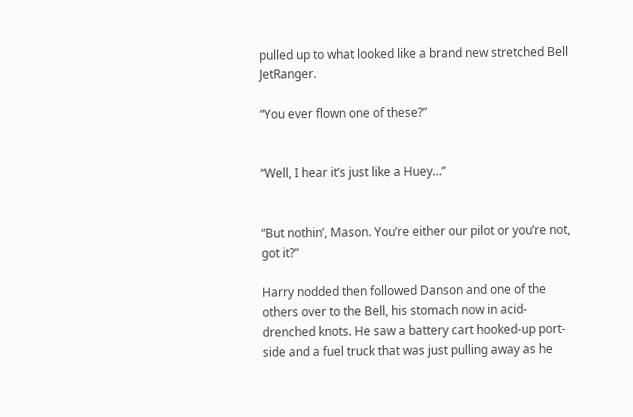pulled up to what looked like a brand new stretched Bell JetRanger.

“You ever flown one of these?”


“Well, I hear it’s just like a Huey…”


“But nothin’, Mason. You’re either our pilot or you’re not, got it?”

Harry nodded then followed Danson and one of the others over to the Bell, his stomach now in acid-drenched knots. He saw a battery cart hooked-up port-side and a fuel truck that was just pulling away as he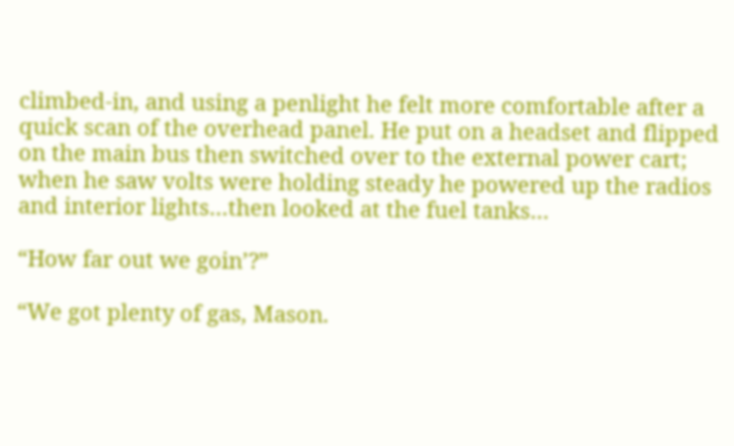climbed-in, and using a penlight he felt more comfortable after a quick scan of the overhead panel. He put on a headset and flipped on the main bus then switched over to the external power cart; when he saw volts were holding steady he powered up the radios and interior lights…then looked at the fuel tanks…

“How far out we goin’?”

“We got plenty of gas, Mason.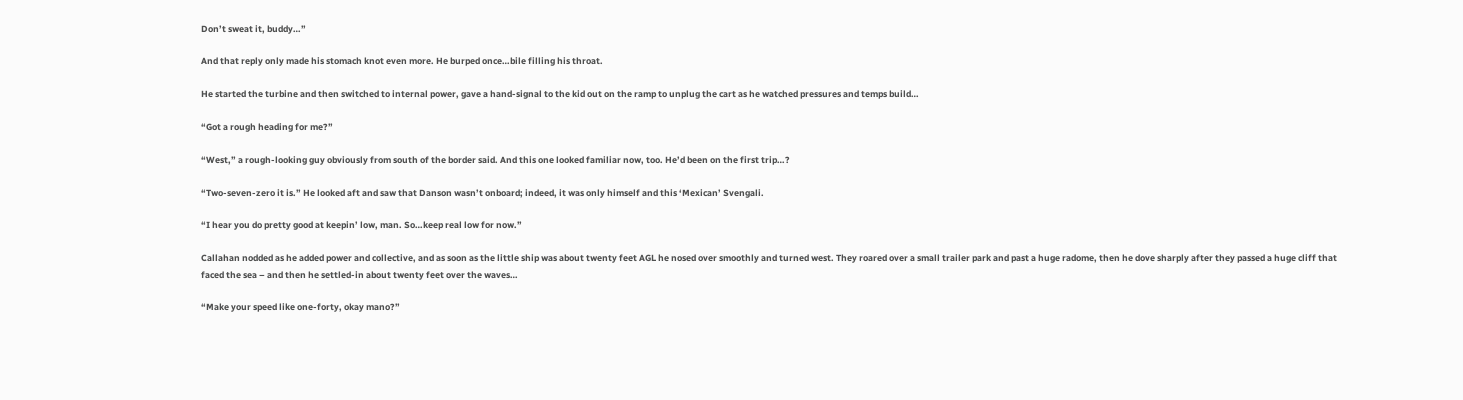Don’t sweat it, buddy…”

And that reply only made his stomach knot even more. He burped once…bile filling his throat.

He started the turbine and then switched to internal power, gave a hand-signal to the kid out on the ramp to unplug the cart as he watched pressures and temps build…

“Got a rough heading for me?”

“West,” a rough-looking guy obviously from south of the border said. And this one looked familiar now, too. He’d been on the first trip…?

“Two-seven-zero it is.” He looked aft and saw that Danson wasn’t onboard; indeed, it was only himself and this ‘Mexican’ Svengali.

“I hear you do pretty good at keepin’ low, man. So…keep real low for now.”

Callahan nodded as he added power and collective, and as soon as the little ship was about twenty feet AGL he nosed over smoothly and turned west. They roared over a small trailer park and past a huge radome, then he dove sharply after they passed a huge cliff that faced the sea – and then he settled-in about twenty feet over the waves…

“Make your speed like one-forty, okay mano?”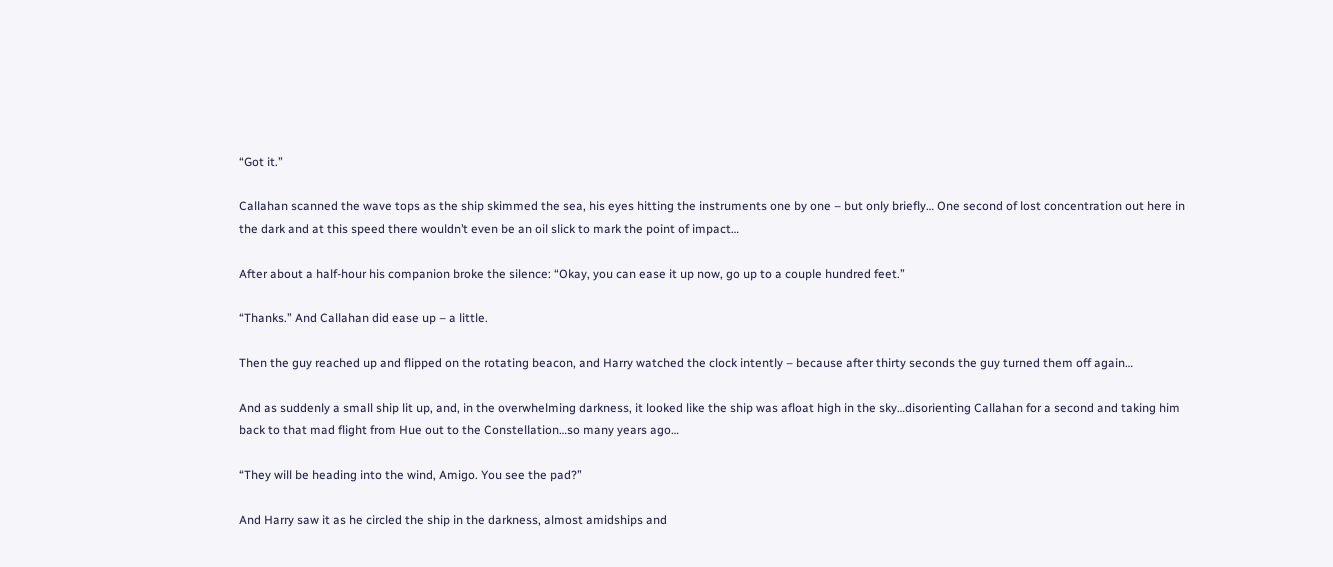“Got it.”

Callahan scanned the wave tops as the ship skimmed the sea, his eyes hitting the instruments one by one – but only briefly… One second of lost concentration out here in the dark and at this speed there wouldn’t even be an oil slick to mark the point of impact…

After about a half-hour his companion broke the silence: “Okay, you can ease it up now, go up to a couple hundred feet.”

“Thanks.” And Callahan did ease up – a little.

Then the guy reached up and flipped on the rotating beacon, and Harry watched the clock intently – because after thirty seconds the guy turned them off again…

And as suddenly a small ship lit up, and, in the overwhelming darkness, it looked like the ship was afloat high in the sky…disorienting Callahan for a second and taking him back to that mad flight from Hue out to the Constellation…so many years ago…

“They will be heading into the wind, Amigo. You see the pad?”

And Harry saw it as he circled the ship in the darkness, almost amidships and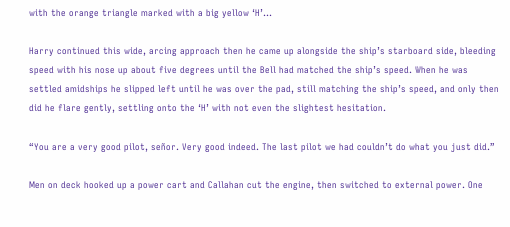with the orange triangle marked with a big yellow ‘H’…

Harry continued this wide, arcing approach then he came up alongside the ship’s starboard side, bleeding speed with his nose up about five degrees until the Bell had matched the ship’s speed. When he was settled amidships he slipped left until he was over the pad, still matching the ship’s speed, and only then did he flare gently, settling onto the ‘H’ with not even the slightest hesitation.

“You are a very good pilot, señor. Very good indeed. The last pilot we had couldn’t do what you just did.”

Men on deck hooked up a power cart and Callahan cut the engine, then switched to external power. One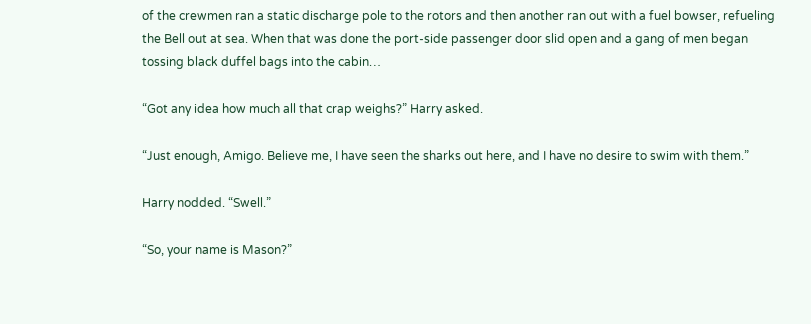of the crewmen ran a static discharge pole to the rotors and then another ran out with a fuel bowser, refueling the Bell out at sea. When that was done the port-side passenger door slid open and a gang of men began tossing black duffel bags into the cabin…

“Got any idea how much all that crap weighs?” Harry asked.

“Just enough, Amigo. Believe me, I have seen the sharks out here, and I have no desire to swim with them.”

Harry nodded. “Swell.”

“So, your name is Mason?”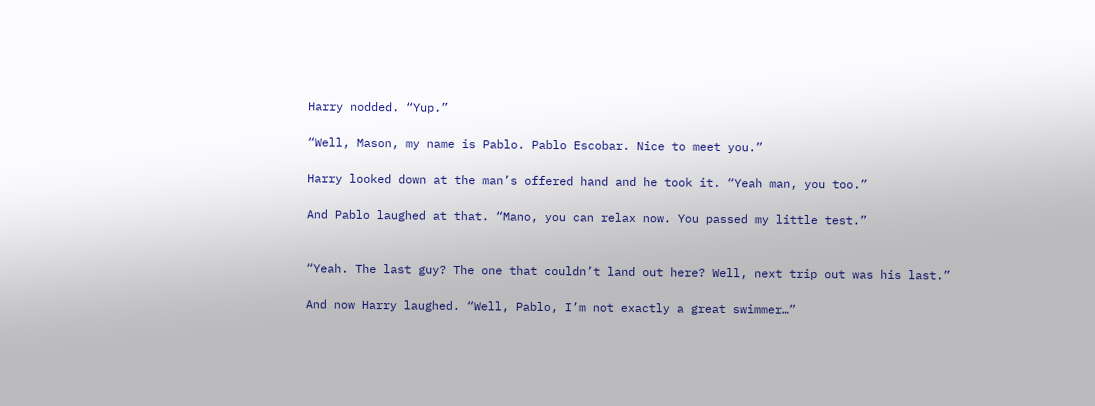Harry nodded. “Yup.”

“Well, Mason, my name is Pablo. Pablo Escobar. Nice to meet you.”

Harry looked down at the man’s offered hand and he took it. “Yeah man, you too.”

And Pablo laughed at that. “Mano, you can relax now. You passed my little test.”


“Yeah. The last guy? The one that couldn’t land out here? Well, next trip out was his last.”

And now Harry laughed. “Well, Pablo, I’m not exactly a great swimmer…”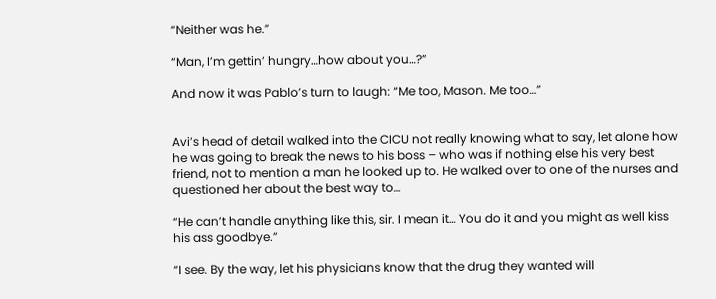“Neither was he.”

“Man, I’m gettin’ hungry…how about you…?”

And now it was Pablo’s turn to laugh: “Me too, Mason. Me too…”


Avi’s head of detail walked into the CICU not really knowing what to say, let alone how he was going to break the news to his boss – who was if nothing else his very best friend, not to mention a man he looked up to. He walked over to one of the nurses and questioned her about the best way to…

“He can’t handle anything like this, sir. I mean it… You do it and you might as well kiss his ass goodbye.”

“I see. By the way, let his physicians know that the drug they wanted will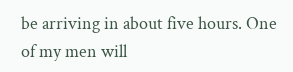be arriving in about five hours. One of my men will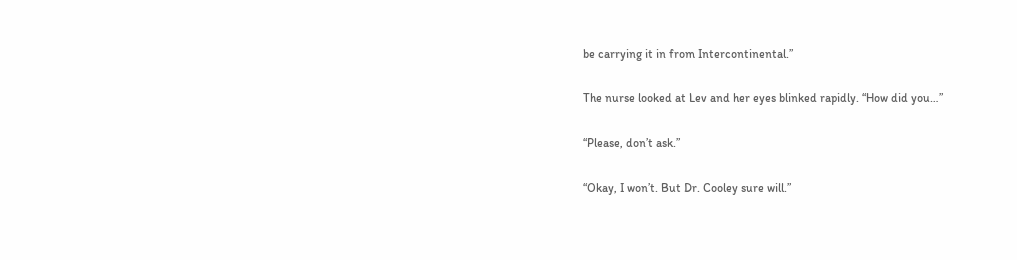be carrying it in from Intercontinental.”

The nurse looked at Lev and her eyes blinked rapidly. “How did you…”

“Please, don’t ask.”

“Okay, I won’t. But Dr. Cooley sure will.”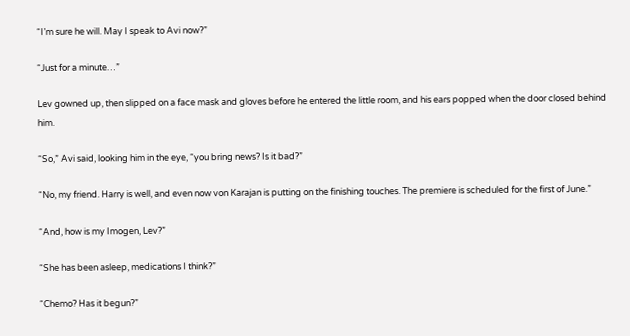“I’m sure he will. May I speak to Avi now?”

“Just for a minute…”

Lev gowned up, then slipped on a face mask and gloves before he entered the little room, and his ears popped when the door closed behind him.

“So,” Avi said, looking him in the eye, “you bring news? Is it bad?”

“No, my friend. Harry is well, and even now von Karajan is putting on the finishing touches. The premiere is scheduled for the first of June.”

“And, how is my Imogen, Lev?”

“She has been asleep, medications I think?”

“Chemo? Has it begun?”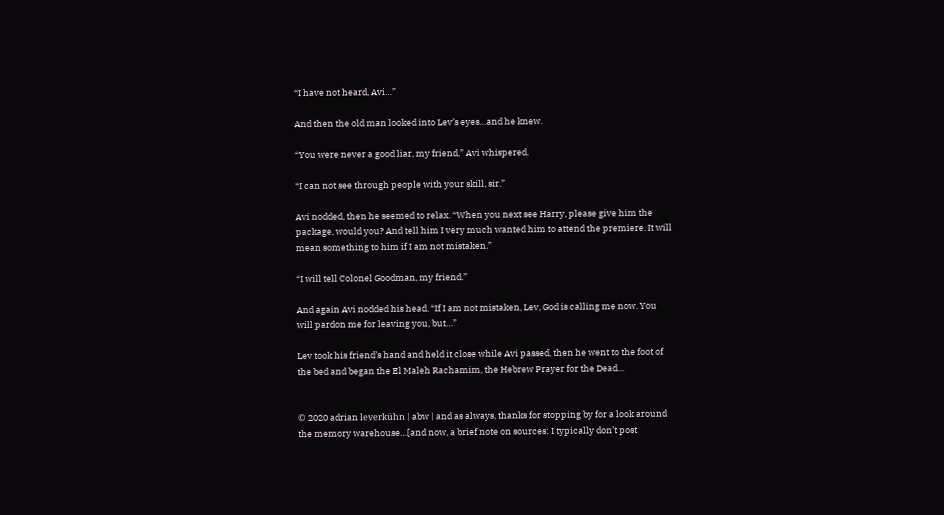“I have not heard, Avi…”

And then the old man looked into Lev’s eyes…and he knew.

“You were never a good liar, my friend,” Avi whispered.

“I can not see through people with your skill, sir.”

Avi nodded, then he seemed to relax. “When you next see Harry, please give him the package, would you? And tell him I very much wanted him to attend the premiere. It will mean something to him if I am not mistaken.”

“I will tell Colonel Goodman, my friend.”

And again Avi nodded his head. “If I am not mistaken, Lev, God is calling me now. You will pardon me for leaving you, but…”

Lev took his friend’s hand and held it close while Avi passed, then he went to the foot of the bed and began the El Maleh Rachamim, the Hebrew Prayer for the Dead…


© 2020 adrian leverkühn | abw | and as always, thanks for stopping by for a look around the memory warehouse…[and now, a brief note on sources: I typically don’t post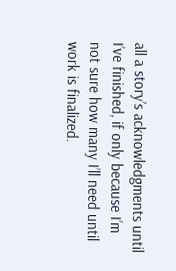all a story’s acknowledgments until I’ve finished, if only because I’m not sure how many I’ll need until work is finalized.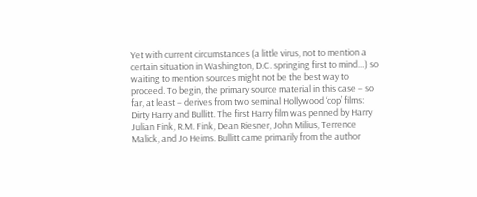Yet with current circumstances (a little virus, not to mention a certain situation in Washington, D.C. springing first to mind…) so waiting to mention sources might not be the best way to proceed. To begin, the primary source material in this case – so far, at least – derives from two seminal Hollywood ‘cop’ films: Dirty Harry and Bullitt. The first Harry film was penned by Harry Julian Fink, R.M. Fink, Dean Riesner, John Milius, Terrence Malick, and Jo Heims. Bullitt came primarily from the author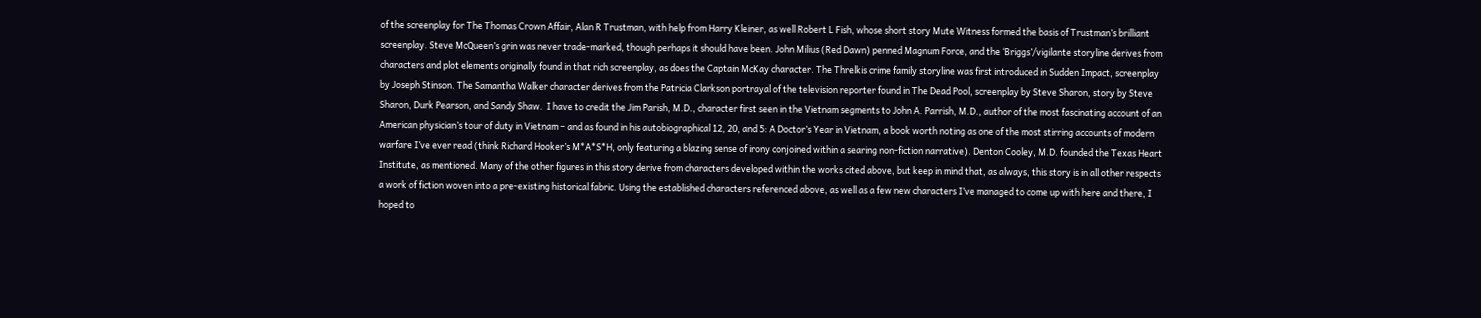of the screenplay for The Thomas Crown Affair, Alan R Trustman, with help from Harry Kleiner, as well Robert L Fish, whose short story Mute Witness formed the basis of Trustman’s brilliant screenplay. Steve McQueen’s grin was never trade-marked, though perhaps it should have been. John Milius (Red Dawn) penned Magnum Force, and the ‘Briggs’/vigilante storyline derives from characters and plot elements originally found in that rich screenplay, as does the Captain McKay character. The Threlkis crime family storyline was first introduced in Sudden Impact, screenplay by Joseph Stinson. The Samantha Walker character derives from the Patricia Clarkson portrayal of the television reporter found in The Dead Pool, screenplay by Steve Sharon, story by Steve Sharon, Durk Pearson, and Sandy Shaw.  I have to credit the Jim Parish, M.D., character first seen in the Vietnam segments to John A. Parrish, M.D., author of the most fascinating account of an American physician’s tour of duty in Vietnam – and as found in his autobiographical 12, 20, and 5: A Doctor’s Year in Vietnam, a book worth noting as one of the most stirring accounts of modern warfare I’ve ever read (think Richard Hooker’s M*A*S*H, only featuring a blazing sense of irony conjoined within a searing non-fiction narrative). Denton Cooley, M.D. founded the Texas Heart Institute, as mentioned. Many of the other figures in this story derive from characters developed within the works cited above, but keep in mind that, as always, this story is in all other respects a work of fiction woven into a pre-existing historical fabric. Using the established characters referenced above, as well as a few new characters I’ve managed to come up with here and there, I hoped to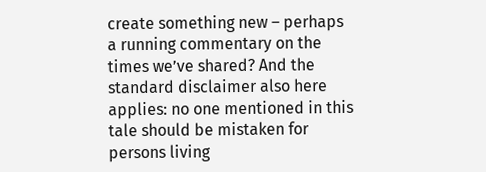create something new – perhaps a running commentary on the times we’ve shared? And the standard disclaimer also here applies: no one mentioned in this tale should be mistaken for persons living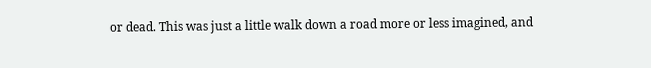or dead. This was just a little walk down a road more or less imagined, and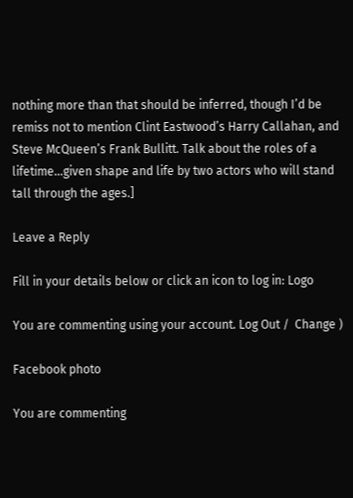nothing more than that should be inferred, though I’d be remiss not to mention Clint Eastwood’s Harry Callahan, and Steve McQueen’s Frank Bullitt. Talk about the roles of a lifetime…given shape and life by two actors who will stand tall through the ages.]

Leave a Reply

Fill in your details below or click an icon to log in: Logo

You are commenting using your account. Log Out /  Change )

Facebook photo

You are commenting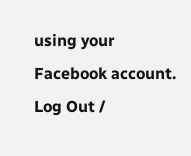using your Facebook account. Log Out /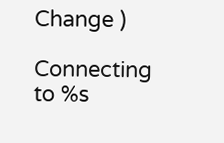Change )

Connecting to %s